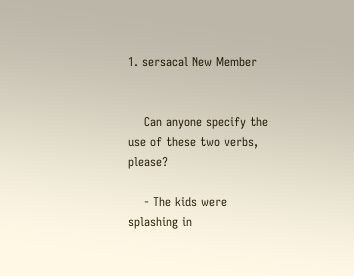1. sersacal New Member


    Can anyone specify the use of these two verbs, please?

    - The kids were splashing in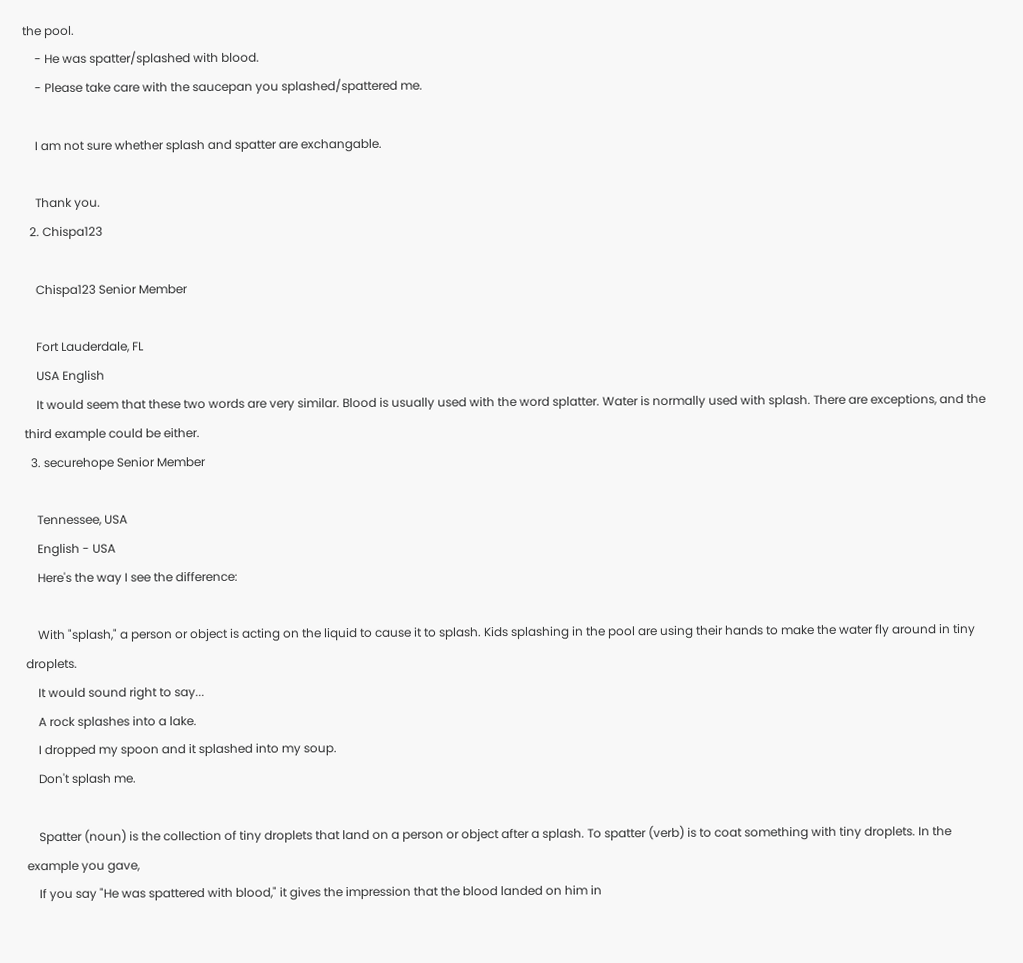the pool.
    - He was spatter/splashed with blood.
    - Please take care with the saucepan you splashed/spattered me.

    I am not sure whether splash and spatter are exchangable.

    Thank you.
  2. Chispa123

    Chispa123 Senior Member

    Fort Lauderdale, FL
    USA English
    It would seem that these two words are very similar. Blood is usually used with the word splatter. Water is normally used with splash. There are exceptions, and the third example could be either.
  3. securehope Senior Member

    Tennessee, USA
    English - USA
    Here's the way I see the difference:

    With "splash," a person or object is acting on the liquid to cause it to splash. Kids splashing in the pool are using their hands to make the water fly around in tiny droplets.
    It would sound right to say...
    A rock splashes into a lake.
    I dropped my spoon and it splashed into my soup.
    Don't splash me.

    Spatter (noun) is the collection of tiny droplets that land on a person or object after a splash. To spatter (verb) is to coat something with tiny droplets. In the example you gave,
    If you say "He was spattered with blood," it gives the impression that the blood landed on him in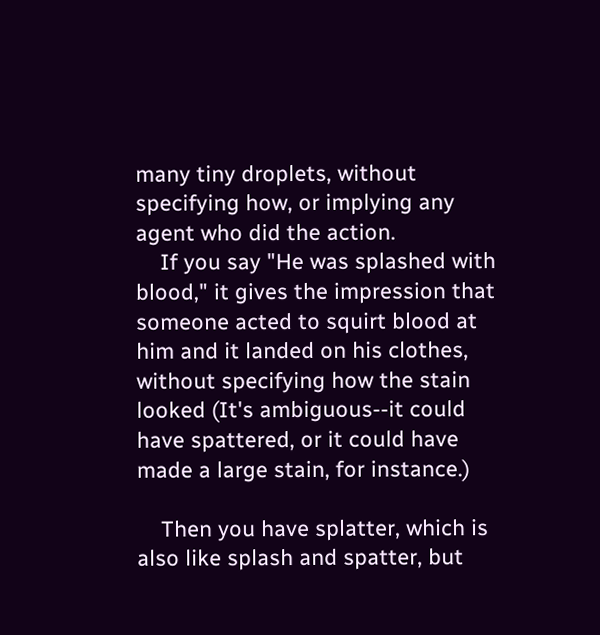many tiny droplets, without specifying how, or implying any agent who did the action.
    If you say "He was splashed with blood," it gives the impression that someone acted to squirt blood at him and it landed on his clothes, without specifying how the stain looked (It's ambiguous--it could have spattered, or it could have made a large stain, for instance.)

    Then you have splatter, which is also like splash and spatter, but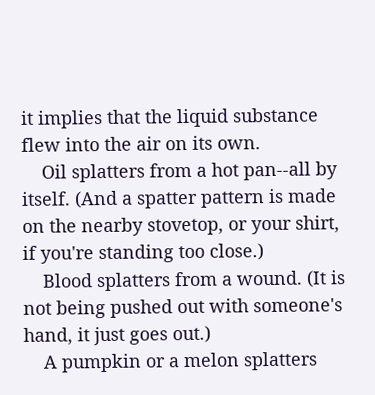it implies that the liquid substance flew into the air on its own.
    Oil splatters from a hot pan--all by itself. (And a spatter pattern is made on the nearby stovetop, or your shirt, if you're standing too close.)
    Blood splatters from a wound. (It is not being pushed out with someone's hand, it just goes out.)
    A pumpkin or a melon splatters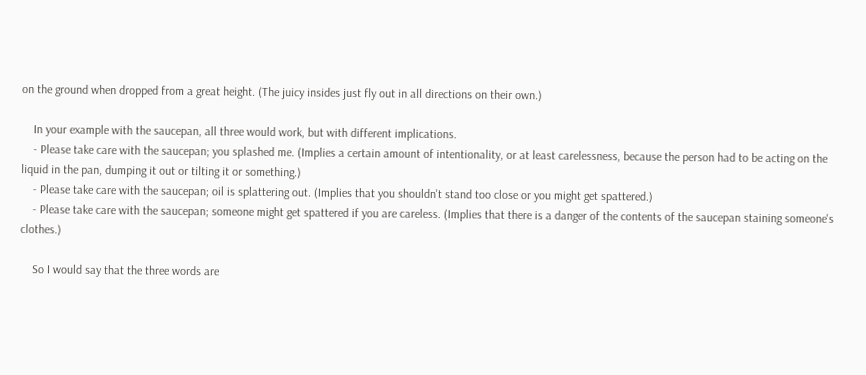on the ground when dropped from a great height. (The juicy insides just fly out in all directions on their own.)

    In your example with the saucepan, all three would work, but with different implications.
    - Please take care with the saucepan; you splashed me. (Implies a certain amount of intentionality, or at least carelessness, because the person had to be acting on the liquid in the pan, dumping it out or tilting it or something.)
    - Please take care with the saucepan; oil is splattering out. (Implies that you shouldn't stand too close or you might get spattered.)
    - Please take care with the saucepan; someone might get spattered if you are careless. (Implies that there is a danger of the contents of the saucepan staining someone's clothes.)

    So I would say that the three words are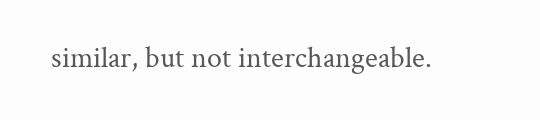similar, but not interchangeable.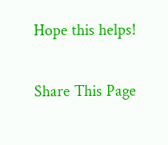Hope this helps!

Share This Page